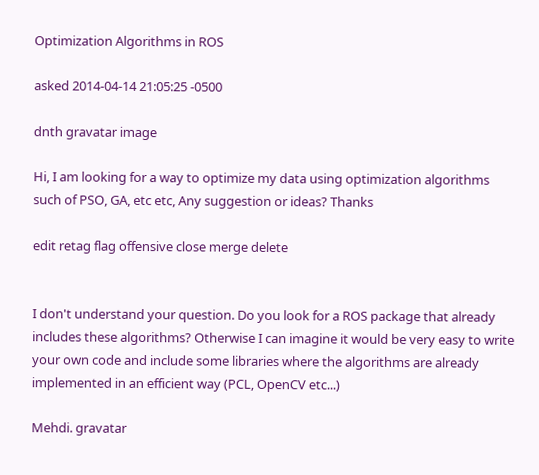Optimization Algorithms in ROS

asked 2014-04-14 21:05:25 -0500

dnth gravatar image

Hi, I am looking for a way to optimize my data using optimization algorithms such of PSO, GA, etc etc, Any suggestion or ideas? Thanks

edit retag flag offensive close merge delete


I don't understand your question. Do you look for a ROS package that already includes these algorithms? Otherwise I can imagine it would be very easy to write your own code and include some libraries where the algorithms are already implemented in an efficient way (PCL, OpenCV etc...)

Mehdi. gravatar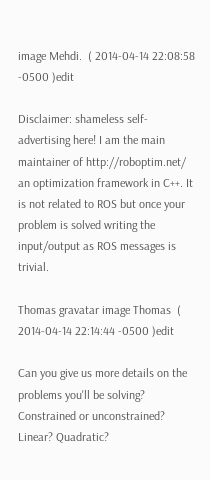image Mehdi.  ( 2014-04-14 22:08:58 -0500 )edit

Disclaimer: shameless self-advertising here! I am the main maintainer of http://roboptim.net/ an optimization framework in C++. It is not related to ROS but once your problem is solved writing the input/output as ROS messages is trivial.

Thomas gravatar image Thomas  ( 2014-04-14 22:14:44 -0500 )edit

Can you give us more details on the problems you'll be solving? Constrained or unconstrained? Linear? Quadratic?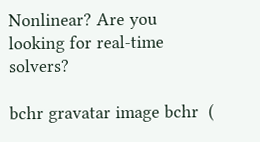Nonlinear? Are you looking for real-time solvers?

bchr gravatar image bchr  (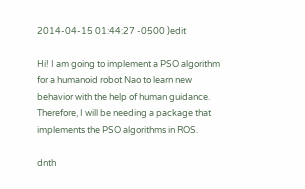2014-04-15 01:44:27 -0500 )edit

Hi! I am going to implement a PSO algorithm for a humanoid robot Nao to learn new behavior with the help of human guidance. Therefore, I will be needing a package that implements the PSO algorithms in ROS.

dnth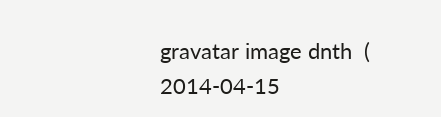gravatar image dnth  ( 2014-04-15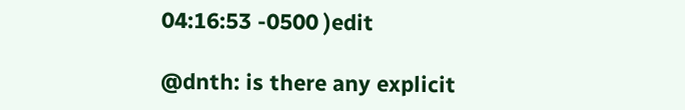04:16:53 -0500 )edit

@dnth: is there any explicit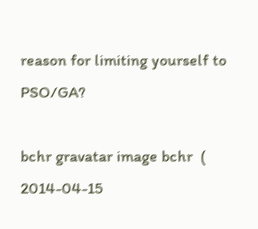reason for limiting yourself to PSO/GA?

bchr gravatar image bchr  ( 2014-04-15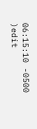06:15:10 -0500 )edit